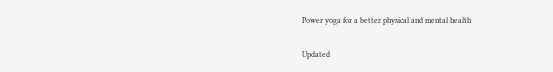Power yoga for a better physical and mental health

Updated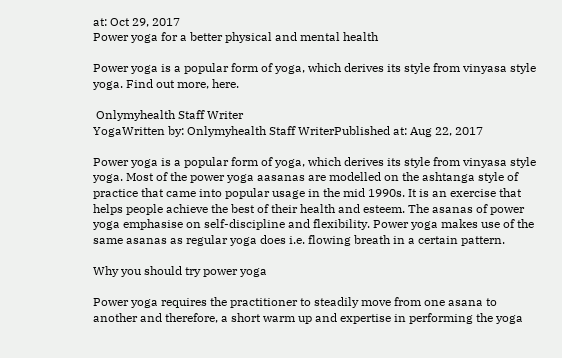at: Oct 29, 2017
Power yoga for a better physical and mental health

Power yoga is a popular form of yoga, which derives its style from vinyasa style yoga. Find out more, here.

 Onlymyhealth Staff Writer
YogaWritten by: Onlymyhealth Staff WriterPublished at: Aug 22, 2017

Power yoga is a popular form of yoga, which derives its style from vinyasa style yoga. Most of the power yoga aasanas are modelled on the ashtanga style of practice that came into popular usage in the mid 1990s. It is an exercise that helps people achieve the best of their health and esteem. The asanas of power yoga emphasise on self-discipline and flexibility. Power yoga makes use of the same asanas as regular yoga does i.e. flowing breath in a certain pattern.

Why you should try power yoga

Power yoga requires the practitioner to steadily move from one asana to another and therefore, a short warm up and expertise in performing the yoga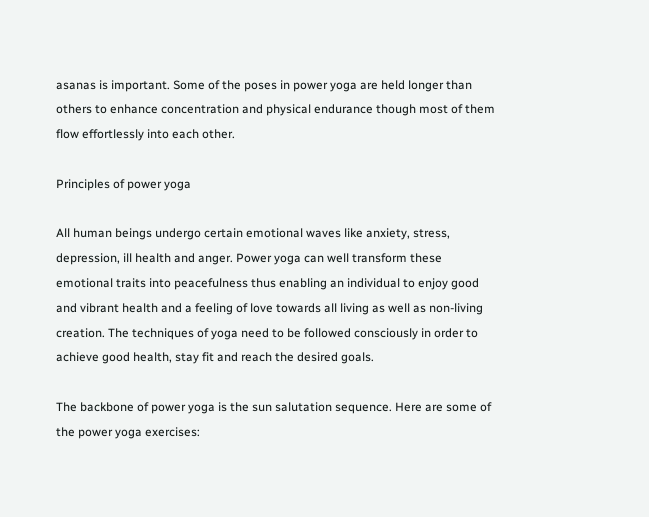asanas is important. Some of the poses in power yoga are held longer than others to enhance concentration and physical endurance though most of them flow effortlessly into each other.

Principles of power yoga

All human beings undergo certain emotional waves like anxiety, stress, depression, ill health and anger. Power yoga can well transform these emotional traits into peacefulness thus enabling an individual to enjoy good and vibrant health and a feeling of love towards all living as well as non-living creation. The techniques of yoga need to be followed consciously in order to achieve good health, stay fit and reach the desired goals.

The backbone of power yoga is the sun salutation sequence. Here are some of the power yoga exercises: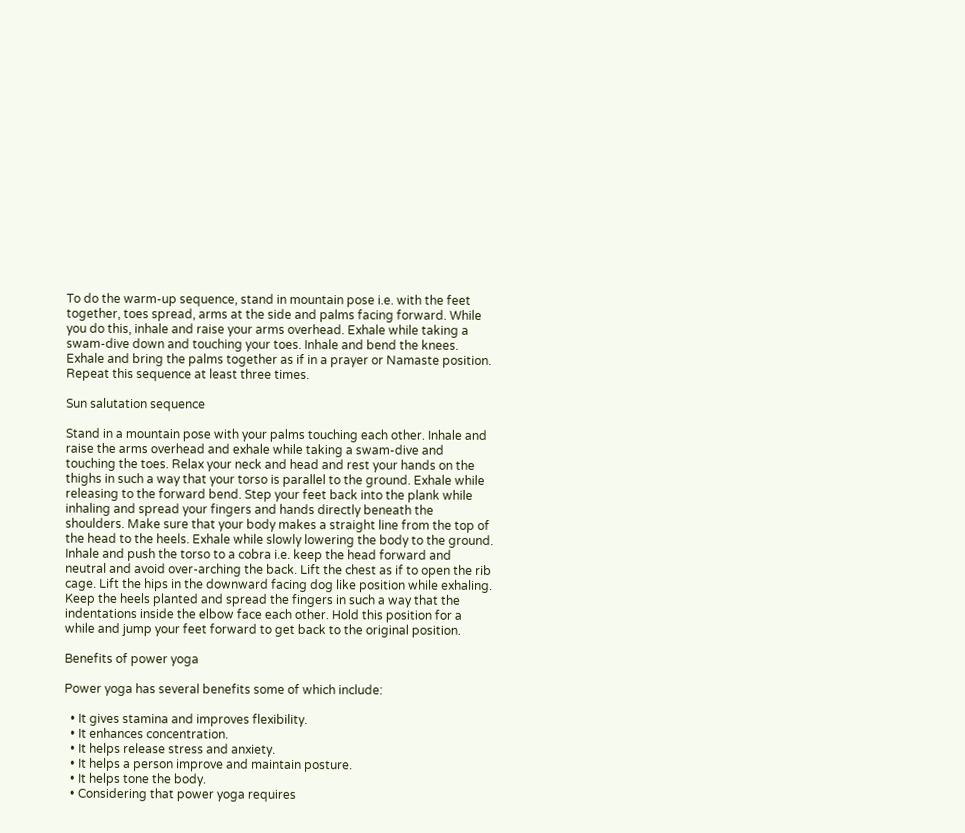To do the warm-up sequence, stand in mountain pose i.e. with the feet together, toes spread, arms at the side and palms facing forward. While you do this, inhale and raise your arms overhead. Exhale while taking a swam-dive down and touching your toes. Inhale and bend the knees. Exhale and bring the palms together as if in a prayer or Namaste position. Repeat this sequence at least three times.

Sun salutation sequence

Stand in a mountain pose with your palms touching each other. Inhale and raise the arms overhead and exhale while taking a swam-dive and touching the toes. Relax your neck and head and rest your hands on the thighs in such a way that your torso is parallel to the ground. Exhale while releasing to the forward bend. Step your feet back into the plank while inhaling and spread your fingers and hands directly beneath the shoulders. Make sure that your body makes a straight line from the top of the head to the heels. Exhale while slowly lowering the body to the ground. Inhale and push the torso to a cobra i.e. keep the head forward and neutral and avoid over-arching the back. Lift the chest as if to open the rib cage. Lift the hips in the downward facing dog like position while exhaling. Keep the heels planted and spread the fingers in such a way that the indentations inside the elbow face each other. Hold this position for a while and jump your feet forward to get back to the original position.

Benefits of power yoga

Power yoga has several benefits some of which include:

  • It gives stamina and improves flexibility.
  • It enhances concentration.
  • It helps release stress and anxiety.
  • It helps a person improve and maintain posture.
  • It helps tone the body.
  • Considering that power yoga requires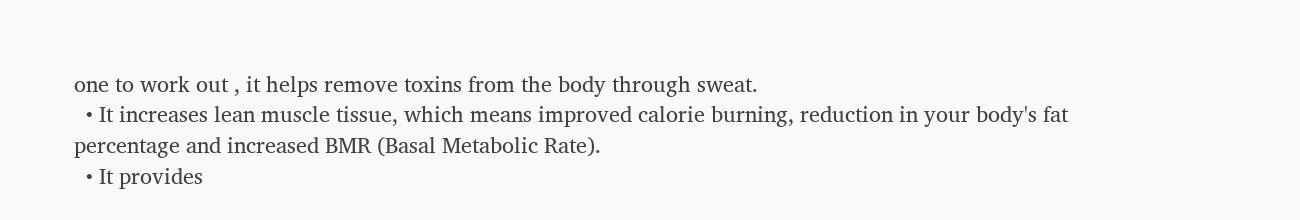one to work out , it helps remove toxins from the body through sweat.
  • It increases lean muscle tissue, which means improved calorie burning, reduction in your body's fat percentage and increased BMR (Basal Metabolic Rate).
  • It provides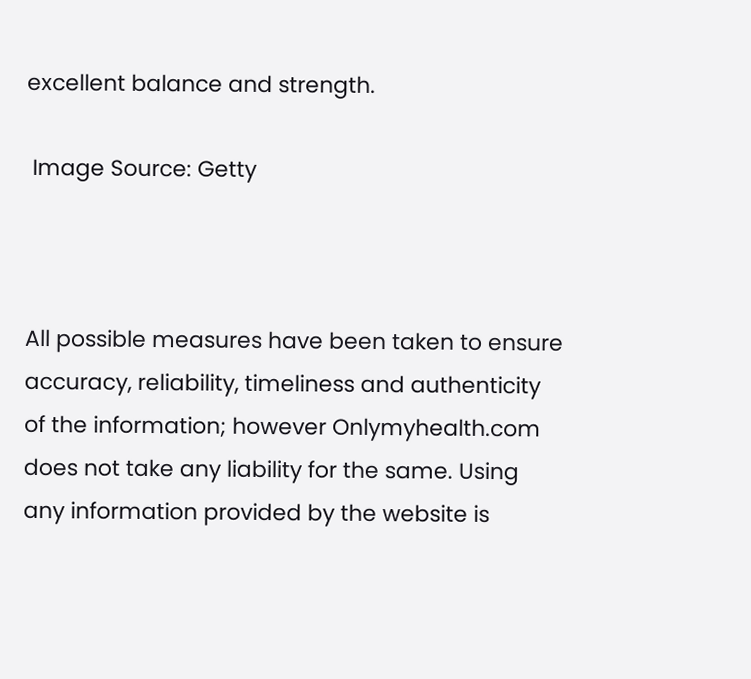excellent balance and strength.

 Image Source: Getty



All possible measures have been taken to ensure accuracy, reliability, timeliness and authenticity of the information; however Onlymyhealth.com does not take any liability for the same. Using any information provided by the website is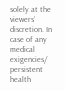solely at the viewers’ discretion. In case of any medical exigencies/ persistent health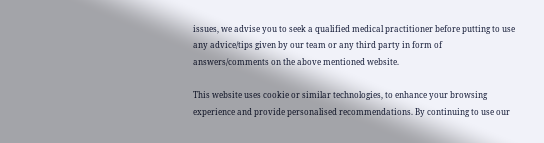issues, we advise you to seek a qualified medical practitioner before putting to use any advice/tips given by our team or any third party in form of answers/comments on the above mentioned website.

This website uses cookie or similar technologies, to enhance your browsing experience and provide personalised recommendations. By continuing to use our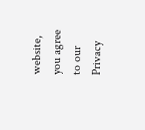website, you agree to our Privacy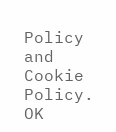Policy and Cookie Policy. OK